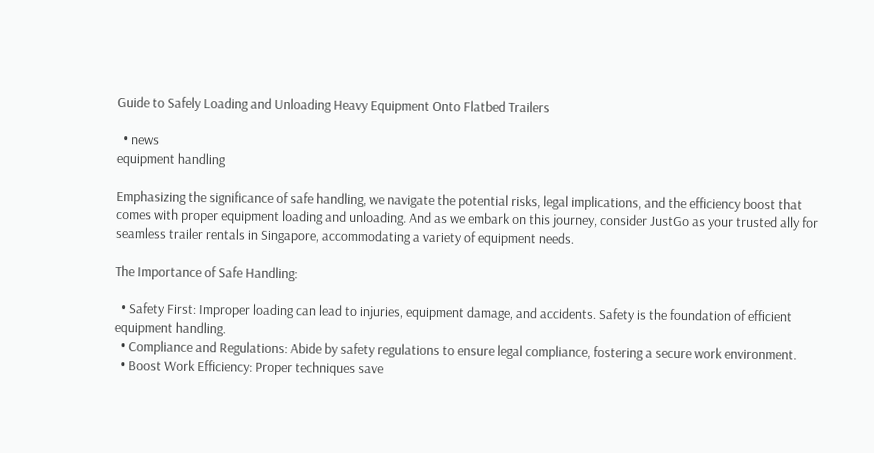Guide to Safely Loading and Unloading Heavy Equipment Onto Flatbed Trailers

  • news
equipment handling

Emphasizing the significance of safe handling, we navigate the potential risks, legal implications, and the efficiency boost that comes with proper equipment loading and unloading. And as we embark on this journey, consider JustGo as your trusted ally for seamless trailer rentals in Singapore, accommodating a variety of equipment needs.

The Importance of Safe Handling:

  • Safety First: Improper loading can lead to injuries, equipment damage, and accidents. Safety is the foundation of efficient equipment handling.
  • Compliance and Regulations: Abide by safety regulations to ensure legal compliance, fostering a secure work environment.
  • Boost Work Efficiency: Proper techniques save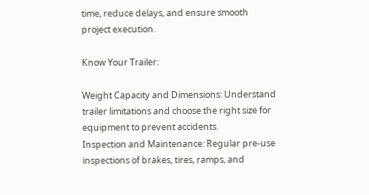time, reduce delays, and ensure smooth project execution.

Know Your Trailer:

Weight Capacity and Dimensions: Understand trailer limitations and choose the right size for equipment to prevent accidents.
Inspection and Maintenance: Regular pre-use inspections of brakes, tires, ramps, and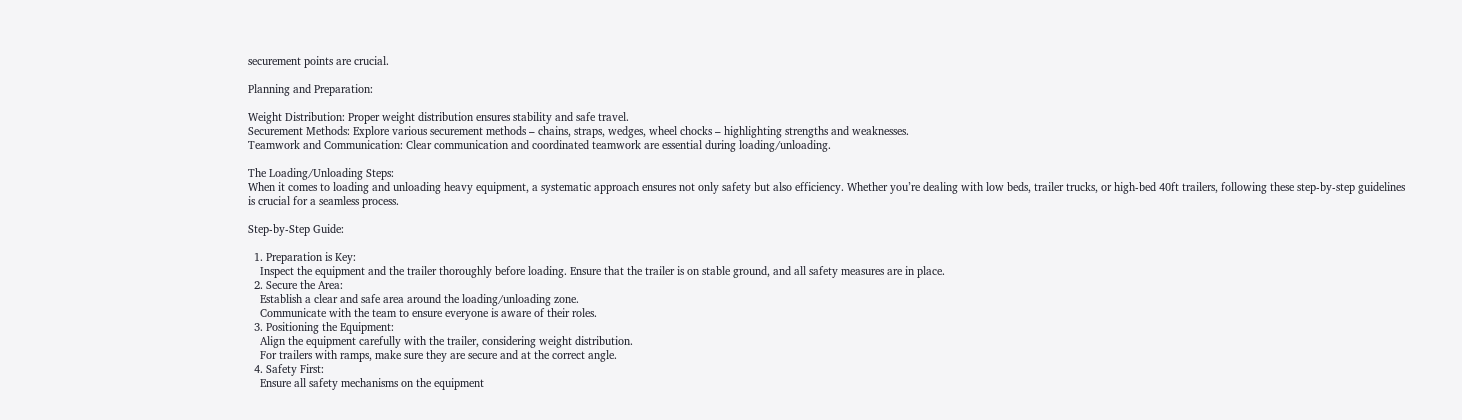securement points are crucial.

Planning and Preparation:

Weight Distribution: Proper weight distribution ensures stability and safe travel.
Securement Methods: Explore various securement methods – chains, straps, wedges, wheel chocks – highlighting strengths and weaknesses.
Teamwork and Communication: Clear communication and coordinated teamwork are essential during loading/unloading.

The Loading/Unloading Steps:
When it comes to loading and unloading heavy equipment, a systematic approach ensures not only safety but also efficiency. Whether you’re dealing with low beds, trailer trucks, or high-bed 40ft trailers, following these step-by-step guidelines is crucial for a seamless process.

Step-by-Step Guide:

  1. Preparation is Key:
    Inspect the equipment and the trailer thoroughly before loading. Ensure that the trailer is on stable ground, and all safety measures are in place.
  2. Secure the Area:
    Establish a clear and safe area around the loading/unloading zone.
    Communicate with the team to ensure everyone is aware of their roles.
  3. Positioning the Equipment:
    Align the equipment carefully with the trailer, considering weight distribution.
    For trailers with ramps, make sure they are secure and at the correct angle.
  4. Safety First:
    Ensure all safety mechanisms on the equipment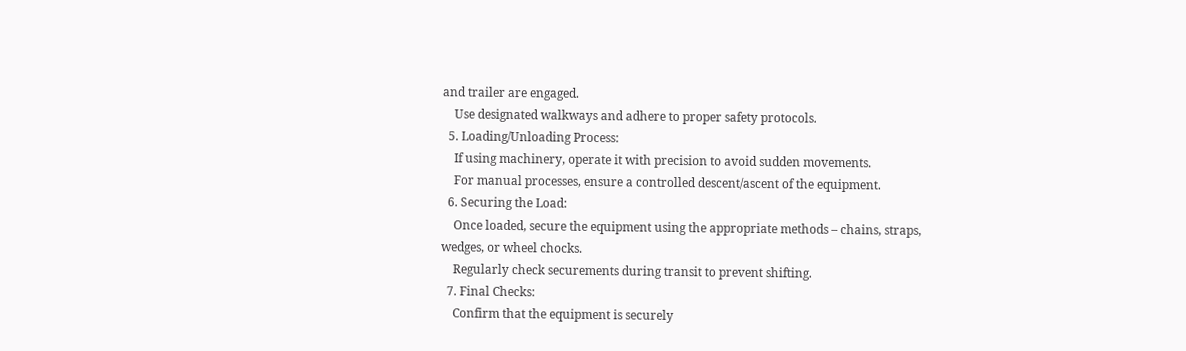and trailer are engaged.
    Use designated walkways and adhere to proper safety protocols.
  5. Loading/Unloading Process:
    If using machinery, operate it with precision to avoid sudden movements.
    For manual processes, ensure a controlled descent/ascent of the equipment.
  6. Securing the Load:
    Once loaded, secure the equipment using the appropriate methods – chains, straps, wedges, or wheel chocks.
    Regularly check securements during transit to prevent shifting.
  7. Final Checks:
    Confirm that the equipment is securely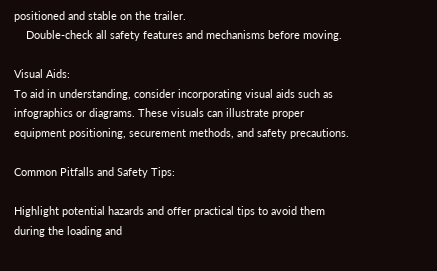positioned and stable on the trailer.
    Double-check all safety features and mechanisms before moving.

Visual Aids:
To aid in understanding, consider incorporating visual aids such as infographics or diagrams. These visuals can illustrate proper equipment positioning, securement methods, and safety precautions.

Common Pitfalls and Safety Tips:

Highlight potential hazards and offer practical tips to avoid them during the loading and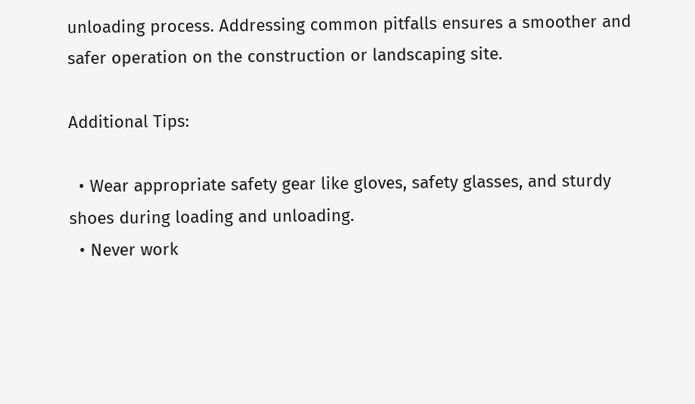unloading process. Addressing common pitfalls ensures a smoother and safer operation on the construction or landscaping site.

Additional Tips:

  • Wear appropriate safety gear like gloves, safety glasses, and sturdy shoes during loading and unloading.
  • Never work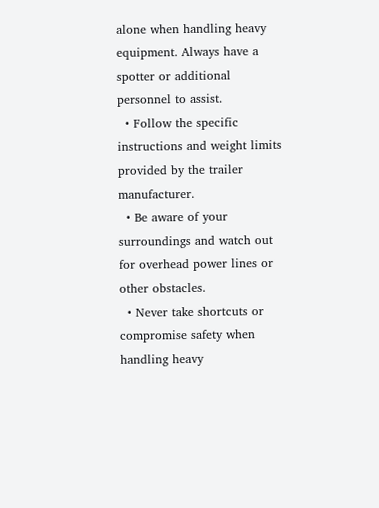alone when handling heavy equipment. Always have a spotter or additional personnel to assist.
  • Follow the specific instructions and weight limits provided by the trailer manufacturer.
  • Be aware of your surroundings and watch out for overhead power lines or other obstacles.
  • Never take shortcuts or compromise safety when handling heavy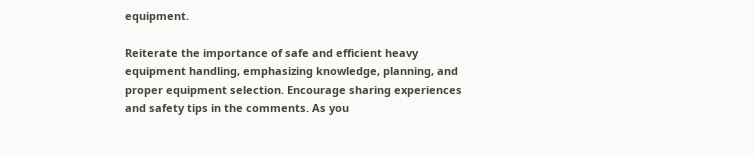equipment.

Reiterate the importance of safe and efficient heavy equipment handling, emphasizing knowledge, planning, and proper equipment selection. Encourage sharing experiences and safety tips in the comments. As you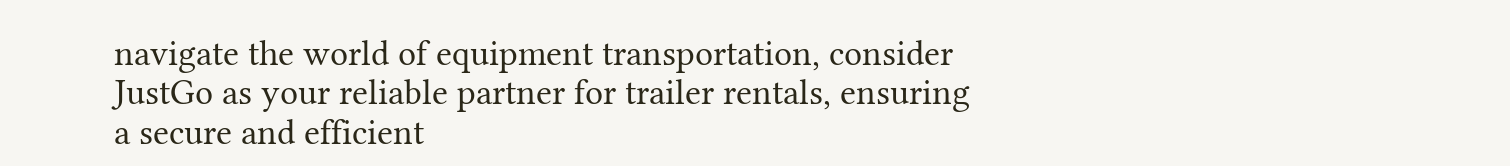navigate the world of equipment transportation, consider JustGo as your reliable partner for trailer rentals, ensuring a secure and efficient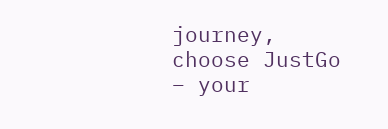journey, choose JustGo – your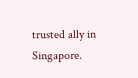trusted ally in Singapore.